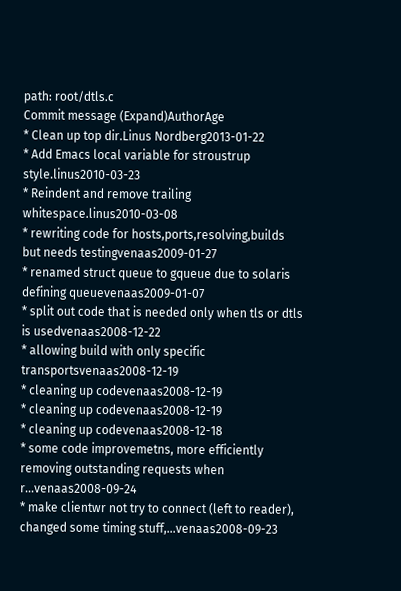path: root/dtls.c
Commit message (Expand)AuthorAge
* Clean up top dir.Linus Nordberg2013-01-22
* Add Emacs local variable for stroustrup style.linus2010-03-23
* Reindent and remove trailing whitespace.linus2010-03-08
* rewriting code for hosts,ports,resolving,builds but needs testingvenaas2009-01-27
* renamed struct queue to gqueue due to solaris defining queuevenaas2009-01-07
* split out code that is needed only when tls or dtls is usedvenaas2008-12-22
* allowing build with only specific transportsvenaas2008-12-19
* cleaning up codevenaas2008-12-19
* cleaning up codevenaas2008-12-19
* cleaning up codevenaas2008-12-18
* some code improvemetns, more efficiently removing outstanding requests when r...venaas2008-09-24
* make clientwr not try to connect (left to reader), changed some timing stuff,...venaas2008-09-23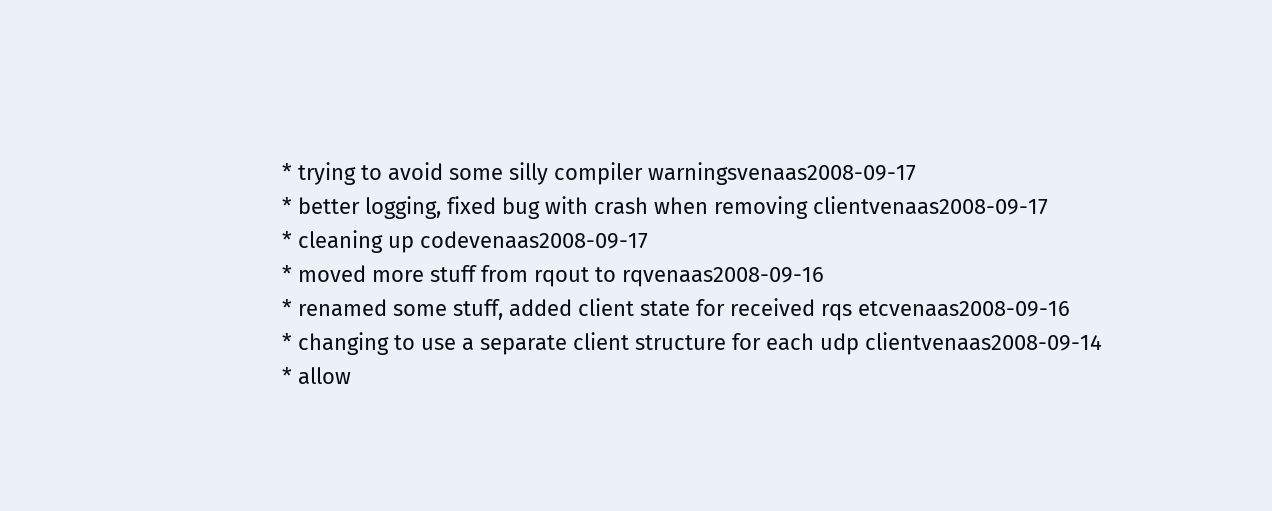* trying to avoid some silly compiler warningsvenaas2008-09-17
* better logging, fixed bug with crash when removing clientvenaas2008-09-17
* cleaning up codevenaas2008-09-17
* moved more stuff from rqout to rqvenaas2008-09-16
* renamed some stuff, added client state for received rqs etcvenaas2008-09-16
* changing to use a separate client structure for each udp clientvenaas2008-09-14
* allow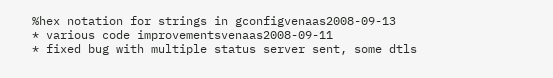%hex notation for strings in gconfigvenaas2008-09-13
* various code improvementsvenaas2008-09-11
* fixed bug with multiple status server sent, some dtls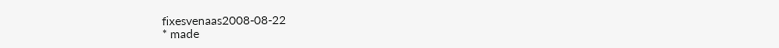fixesvenaas2008-08-22
* made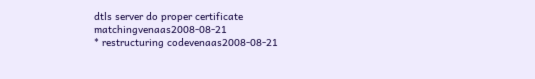dtls server do proper certificate matchingvenaas2008-08-21
* restructuring codevenaas2008-08-21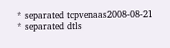* separated tcpvenaas2008-08-21
* separated dtls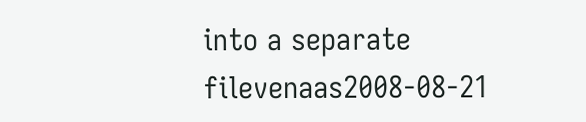into a separate filevenaas2008-08-21